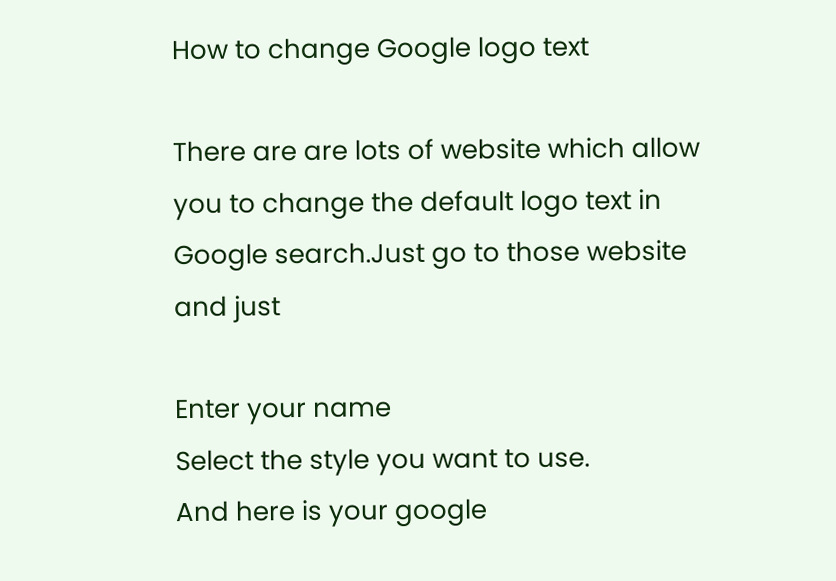How to change Google logo text

There are are lots of website which allow you to change the default logo text in Google search.Just go to those website and just

Enter your name
Select the style you want to use.
And here is your google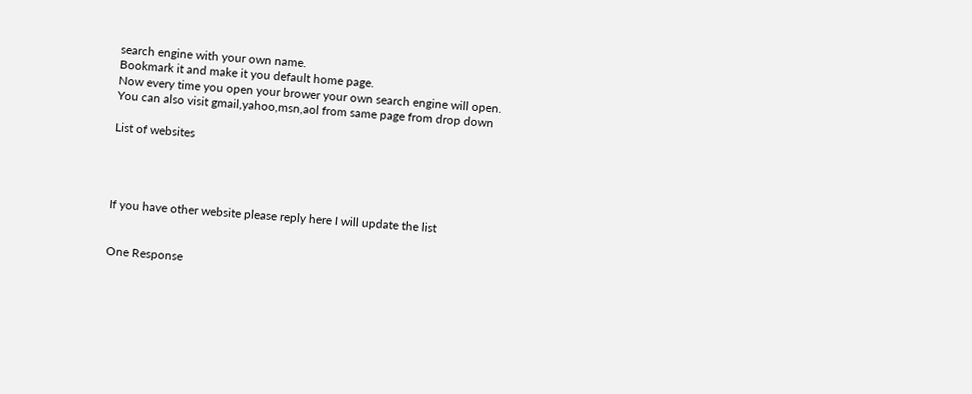search engine with your own name.
Bookmark it and make it you default home page.
Now every time you open your brower your own search engine will open.
You can also visit gmail,yahoo,msn,aol from same page from drop down

List of websites




If you have other website please reply here I will update the list


One Response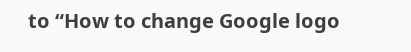to “How to change Google logo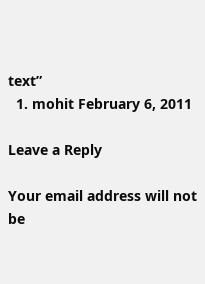text”
  1. mohit February 6, 2011

Leave a Reply

Your email address will not be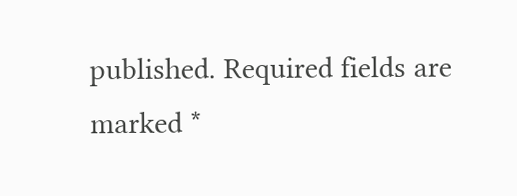published. Required fields are marked *